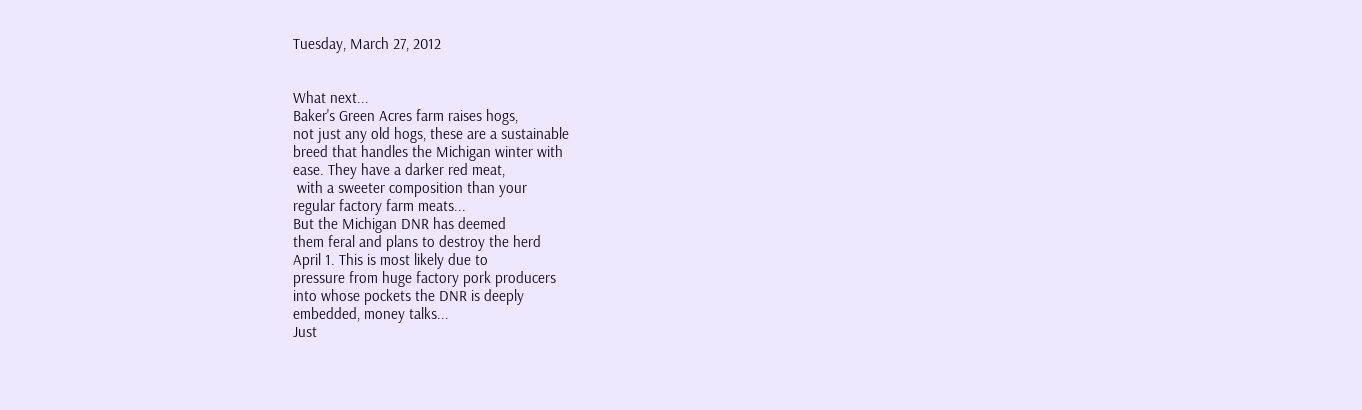Tuesday, March 27, 2012


What next...
Baker's Green Acres farm raises hogs,
not just any old hogs, these are a sustainable
breed that handles the Michigan winter with
ease. They have a darker red meat,
 with a sweeter composition than your
regular factory farm meats...
But the Michigan DNR has deemed
them feral and plans to destroy the herd
April 1. This is most likely due to
pressure from huge factory pork producers
into whose pockets the DNR is deeply
embedded, money talks...
Just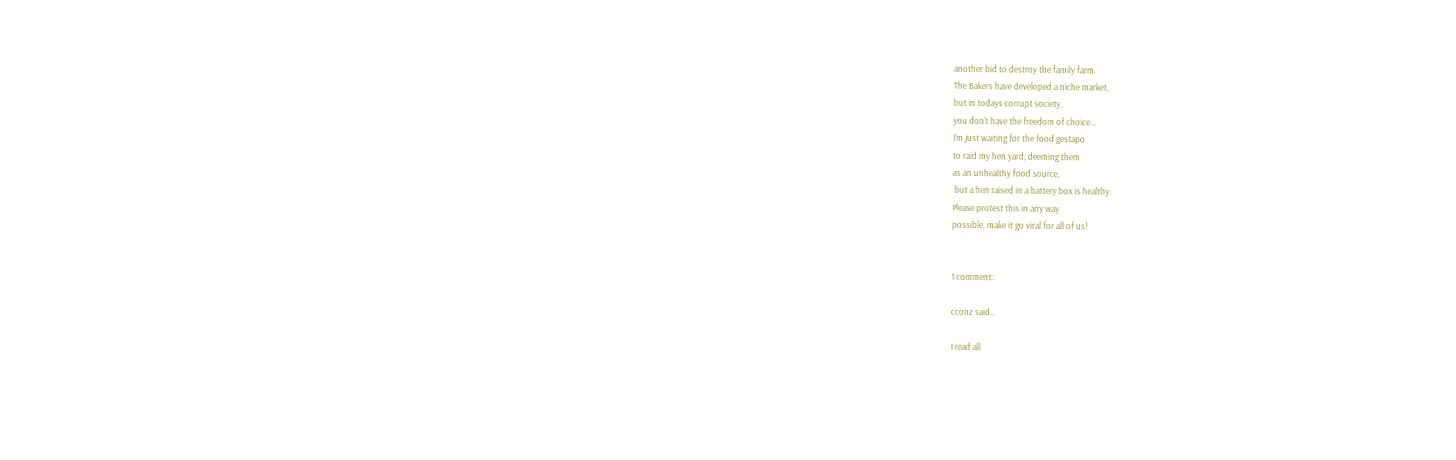another bid to destroy the family farm.
The Bakers have developed a niche market,
but in todays corrupt society,
you don't have the freedom of choice...
I'm just waiting for the food gestapo
to raid my hen yard, deeming them
as an unhealthy food source,
 but a hen raised in a battery box is healthy.
Please protest this in any way
possible, make it go viral for all of us!


1 comment:

cconz said...

I read all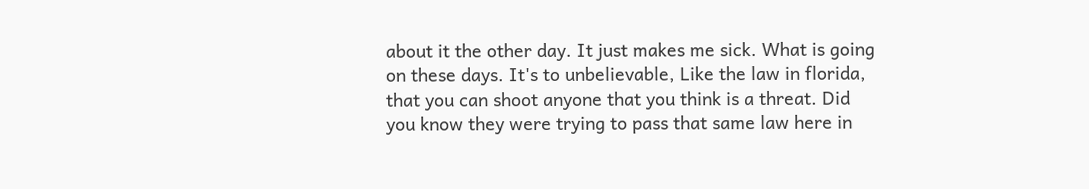about it the other day. It just makes me sick. What is going on these days. It's to unbelievable, Like the law in florida, that you can shoot anyone that you think is a threat. Did you know they were trying to pass that same law here in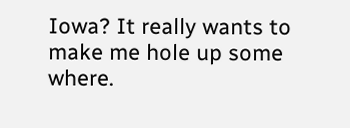Iowa? It really wants to make me hole up some where.